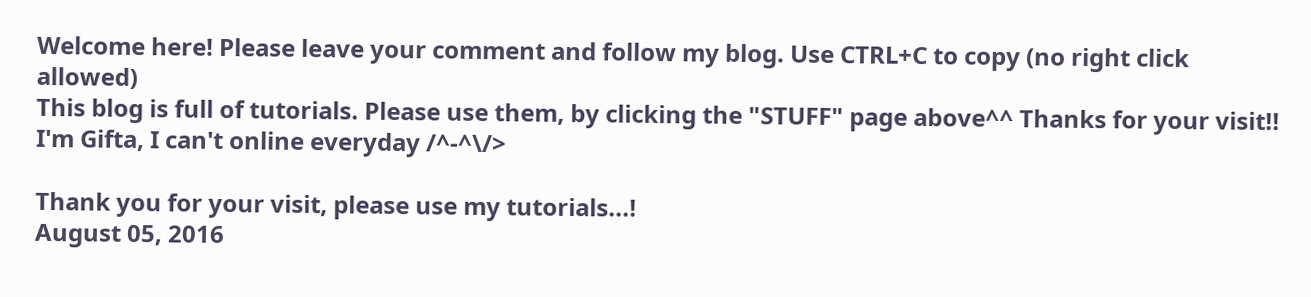Welcome here! Please leave your comment and follow my blog. Use CTRL+C to copy (no right click allowed)
This blog is full of tutorials. Please use them, by clicking the "STUFF" page above^^ Thanks for your visit!!
I'm Gifta, I can't online everyday /^-^\/>

Thank you for your visit, please use my tutorials...!
August 05, 2016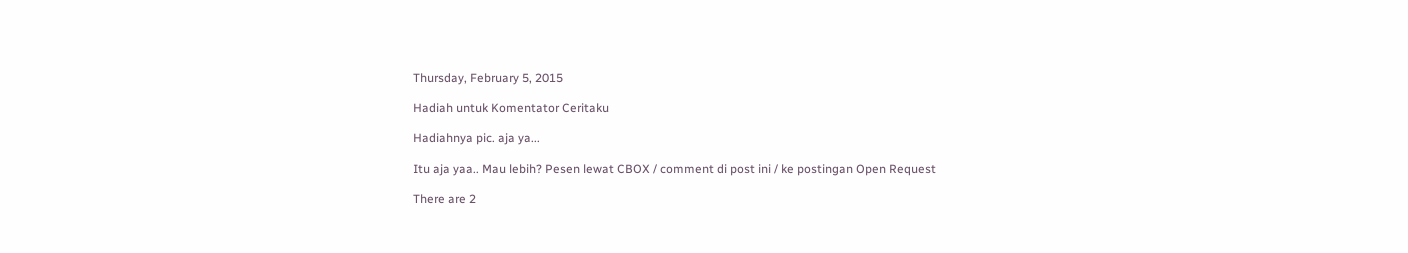Thursday, February 5, 2015

Hadiah untuk Komentator Ceritaku

Hadiahnya pic. aja ya...

Itu aja yaa.. Mau lebih? Pesen lewat CBOX / comment di post ini / ke postingan Open Request

There are 2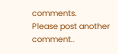comments.
Please post another comment..